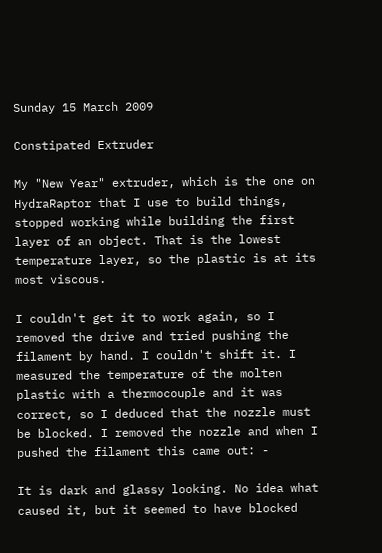Sunday 15 March 2009

Constipated Extruder

My "New Year" extruder, which is the one on HydraRaptor that I use to build things, stopped working while building the first layer of an object. That is the lowest temperature layer, so the plastic is at its most viscous.

I couldn't get it to work again, so I removed the drive and tried pushing the filament by hand. I couldn't shift it. I measured the temperature of the molten plastic with a thermocouple and it was correct, so I deduced that the nozzle must be blocked. I removed the nozzle and when I pushed the filament this came out: -

It is dark and glassy looking. No idea what caused it, but it seemed to have blocked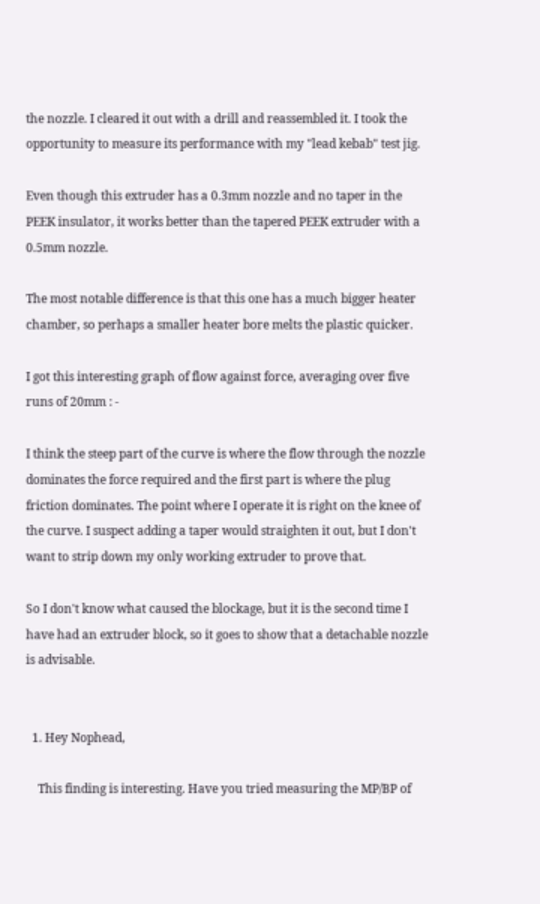the nozzle. I cleared it out with a drill and reassembled it. I took the opportunity to measure its performance with my "lead kebab" test jig.

Even though this extruder has a 0.3mm nozzle and no taper in the PEEK insulator, it works better than the tapered PEEK extruder with a 0.5mm nozzle.

The most notable difference is that this one has a much bigger heater chamber, so perhaps a smaller heater bore melts the plastic quicker.

I got this interesting graph of flow against force, averaging over five runs of 20mm : -

I think the steep part of the curve is where the flow through the nozzle dominates the force required and the first part is where the plug friction dominates. The point where I operate it is right on the knee of the curve. I suspect adding a taper would straighten it out, but I don't want to strip down my only working extruder to prove that.

So I don't know what caused the blockage, but it is the second time I have had an extruder block, so it goes to show that a detachable nozzle is advisable.


  1. Hey Nophead,

    This finding is interesting. Have you tried measuring the MP/BP of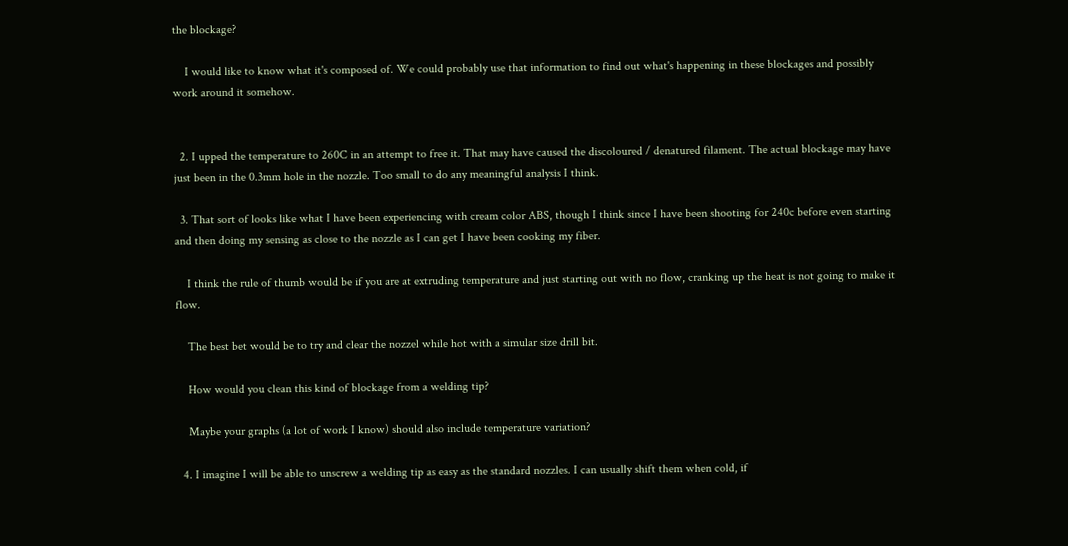the blockage?

    I would like to know what it's composed of. We could probably use that information to find out what's happening in these blockages and possibly work around it somehow.


  2. I upped the temperature to 260C in an attempt to free it. That may have caused the discoloured / denatured filament. The actual blockage may have just been in the 0.3mm hole in the nozzle. Too small to do any meaningful analysis I think.

  3. That sort of looks like what I have been experiencing with cream color ABS, though I think since I have been shooting for 240c before even starting and then doing my sensing as close to the nozzle as I can get I have been cooking my fiber.

    I think the rule of thumb would be if you are at extruding temperature and just starting out with no flow, cranking up the heat is not going to make it flow.

    The best bet would be to try and clear the nozzel while hot with a simular size drill bit.

    How would you clean this kind of blockage from a welding tip?

    Maybe your graphs (a lot of work I know) should also include temperature variation?

  4. I imagine I will be able to unscrew a welding tip as easy as the standard nozzles. I can usually shift them when cold, if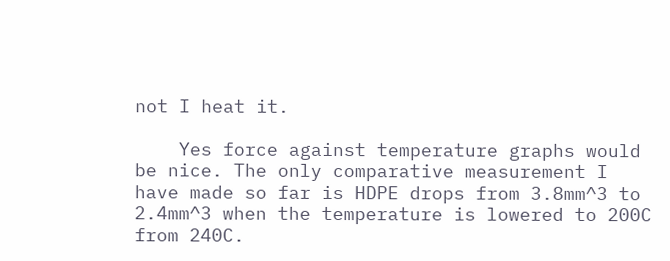not I heat it.

    Yes force against temperature graphs would be nice. The only comparative measurement I have made so far is HDPE drops from 3.8mm^3 to 2.4mm^3 when the temperature is lowered to 200C from 240C.